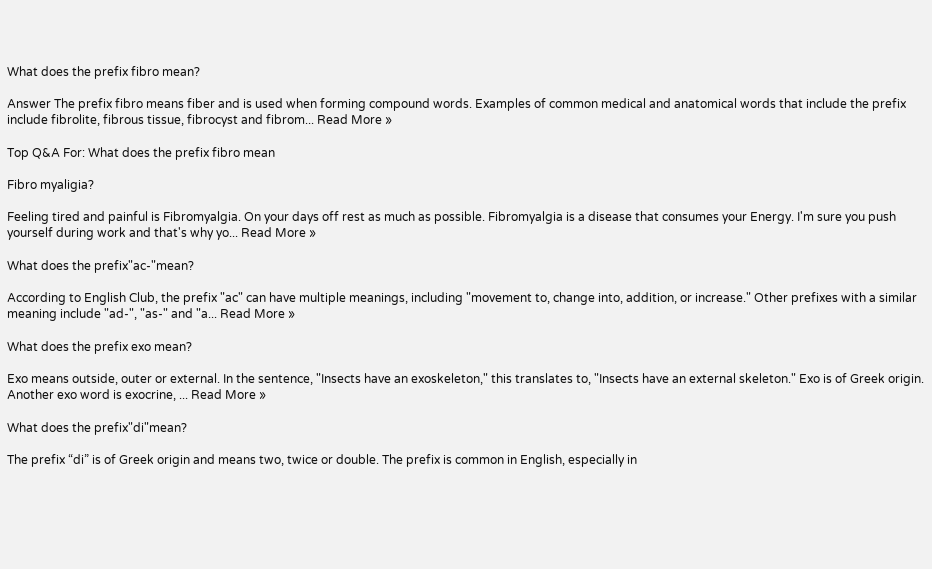What does the prefix fibro mean?

Answer The prefix fibro means fiber and is used when forming compound words. Examples of common medical and anatomical words that include the prefix include fibrolite, fibrous tissue, fibrocyst and fibrom... Read More »

Top Q&A For: What does the prefix fibro mean

Fibro myaligia?

Feeling tired and painful is Fibromyalgia. On your days off rest as much as possible. Fibromyalgia is a disease that consumes your Energy. I'm sure you push yourself during work and that's why yo... Read More »

What does the prefix"ac-"mean?

According to English Club, the prefix "ac" can have multiple meanings, including "movement to, change into, addition, or increase." Other prefixes with a similar meaning include "ad-", "as-" and "a... Read More »

What does the prefix exo mean?

Exo means outside, outer or external. In the sentence, "Insects have an exoskeleton," this translates to, "Insects have an external skeleton." Exo is of Greek origin. Another exo word is exocrine, ... Read More »

What does the prefix"di"mean?

The prefix “di” is of Greek origin and means two, twice or double. The prefix is common in English, especially in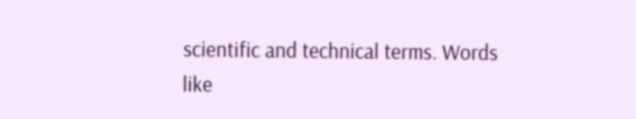scientific and technical terms. Words like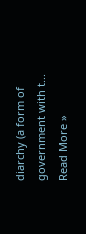diarchy (a form of government with t... Read More »